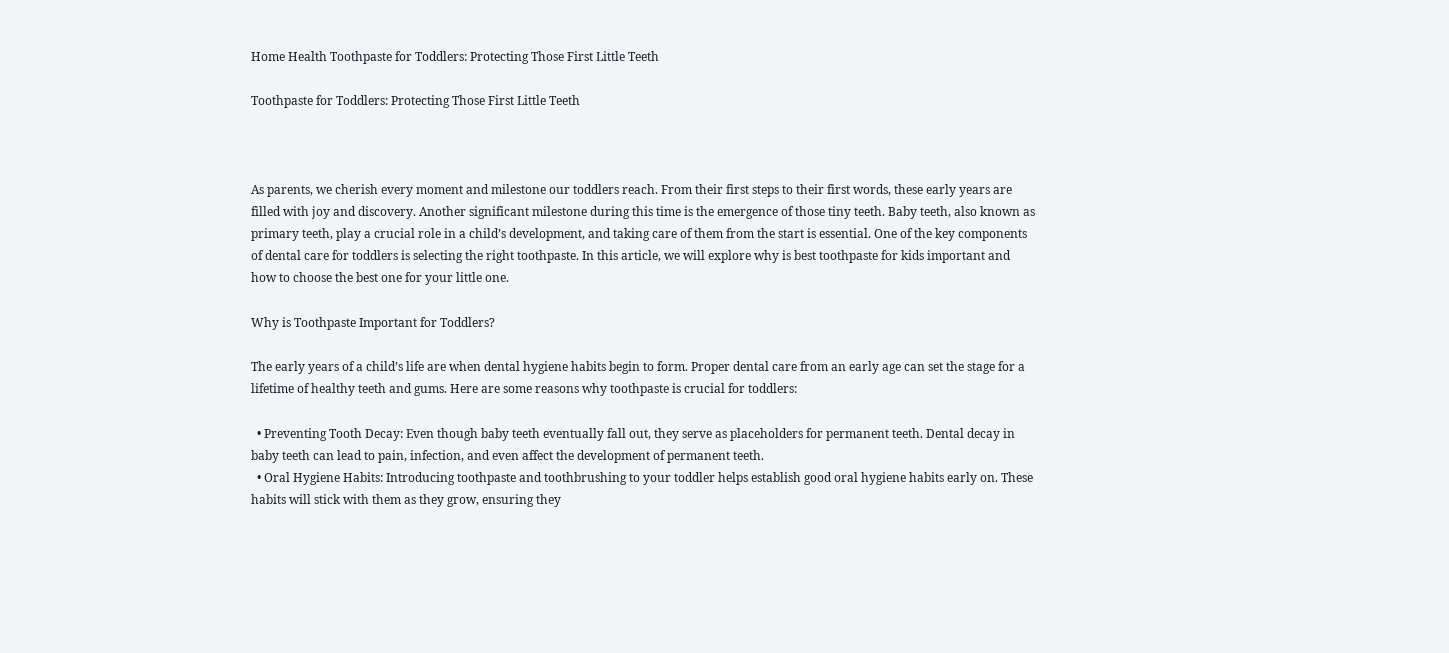Home Health Toothpaste for Toddlers: Protecting Those First Little Teeth

Toothpaste for Toddlers: Protecting Those First Little Teeth



As parents, we cherish every moment and milestone our toddlers reach. From their first steps to their first words, these early years are filled with joy and discovery. Another significant milestone during this time is the emergence of those tiny teeth. Baby teeth, also known as primary teeth, play a crucial role in a child’s development, and taking care of them from the start is essential. One of the key components of dental care for toddlers is selecting the right toothpaste. In this article, we will explore why is best toothpaste for kids important and how to choose the best one for your little one.

Why is Toothpaste Important for Toddlers?

The early years of a child’s life are when dental hygiene habits begin to form. Proper dental care from an early age can set the stage for a lifetime of healthy teeth and gums. Here are some reasons why toothpaste is crucial for toddlers:

  • Preventing Tooth Decay: Even though baby teeth eventually fall out, they serve as placeholders for permanent teeth. Dental decay in baby teeth can lead to pain, infection, and even affect the development of permanent teeth.
  • Oral Hygiene Habits: Introducing toothpaste and toothbrushing to your toddler helps establish good oral hygiene habits early on. These habits will stick with them as they grow, ensuring they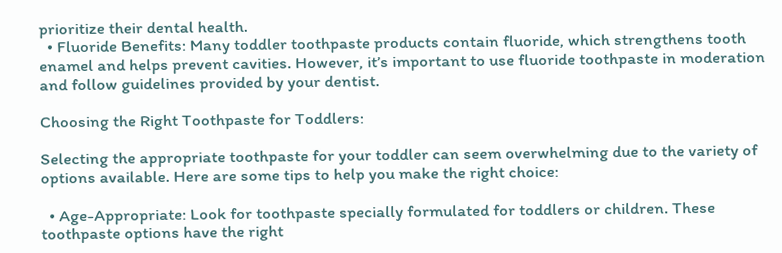prioritize their dental health.
  • Fluoride Benefits: Many toddler toothpaste products contain fluoride, which strengthens tooth enamel and helps prevent cavities. However, it’s important to use fluoride toothpaste in moderation and follow guidelines provided by your dentist.

Choosing the Right Toothpaste for Toddlers:

Selecting the appropriate toothpaste for your toddler can seem overwhelming due to the variety of options available. Here are some tips to help you make the right choice:

  • Age-Appropriate: Look for toothpaste specially formulated for toddlers or children. These toothpaste options have the right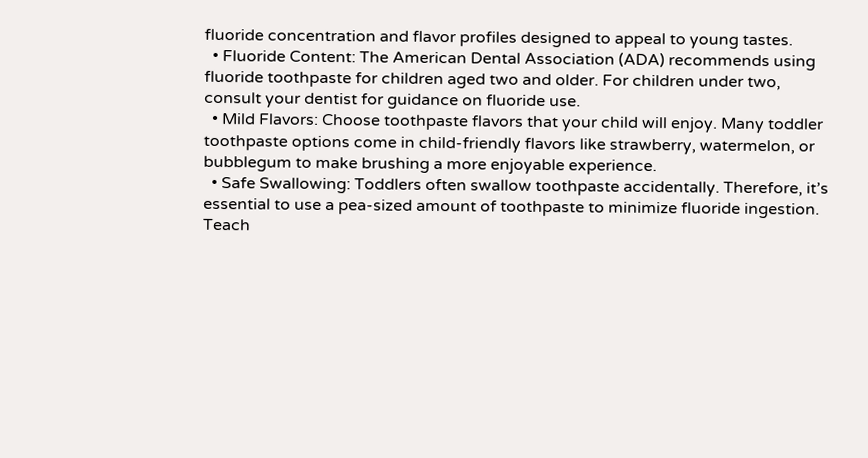fluoride concentration and flavor profiles designed to appeal to young tastes.
  • Fluoride Content: The American Dental Association (ADA) recommends using fluoride toothpaste for children aged two and older. For children under two, consult your dentist for guidance on fluoride use.
  • Mild Flavors: Choose toothpaste flavors that your child will enjoy. Many toddler toothpaste options come in child-friendly flavors like strawberry, watermelon, or bubblegum to make brushing a more enjoyable experience.
  • Safe Swallowing: Toddlers often swallow toothpaste accidentally. Therefore, it’s essential to use a pea-sized amount of toothpaste to minimize fluoride ingestion. Teach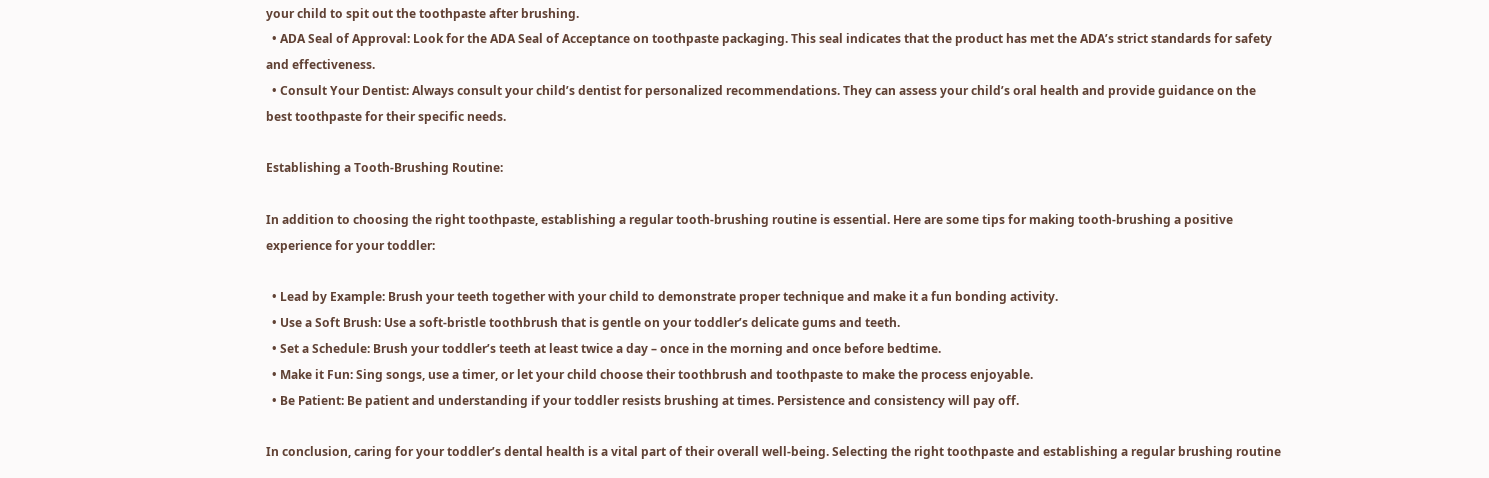your child to spit out the toothpaste after brushing.
  • ADA Seal of Approval: Look for the ADA Seal of Acceptance on toothpaste packaging. This seal indicates that the product has met the ADA’s strict standards for safety and effectiveness.
  • Consult Your Dentist: Always consult your child’s dentist for personalized recommendations. They can assess your child’s oral health and provide guidance on the best toothpaste for their specific needs.

Establishing a Tooth-Brushing Routine:

In addition to choosing the right toothpaste, establishing a regular tooth-brushing routine is essential. Here are some tips for making tooth-brushing a positive experience for your toddler:

  • Lead by Example: Brush your teeth together with your child to demonstrate proper technique and make it a fun bonding activity.
  • Use a Soft Brush: Use a soft-bristle toothbrush that is gentle on your toddler’s delicate gums and teeth.
  • Set a Schedule: Brush your toddler’s teeth at least twice a day – once in the morning and once before bedtime.
  • Make it Fun: Sing songs, use a timer, or let your child choose their toothbrush and toothpaste to make the process enjoyable.
  • Be Patient: Be patient and understanding if your toddler resists brushing at times. Persistence and consistency will pay off.

In conclusion, caring for your toddler’s dental health is a vital part of their overall well-being. Selecting the right toothpaste and establishing a regular brushing routine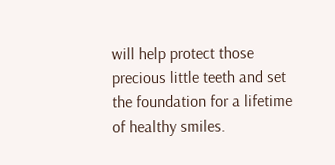will help protect those precious little teeth and set the foundation for a lifetime of healthy smiles.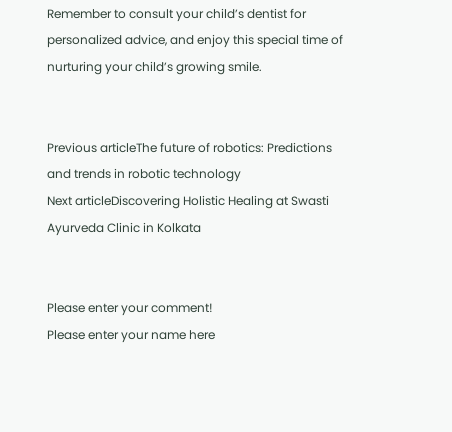Remember to consult your child’s dentist for personalized advice, and enjoy this special time of nurturing your child’s growing smile.


Previous articleThe future of robotics: Predictions and trends in robotic technology
Next articleDiscovering Holistic Healing at Swasti Ayurveda Clinic in Kolkata


Please enter your comment!
Please enter your name here